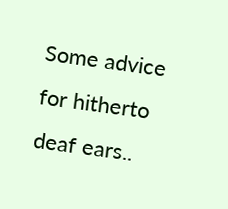Some advice for hitherto deaf ears..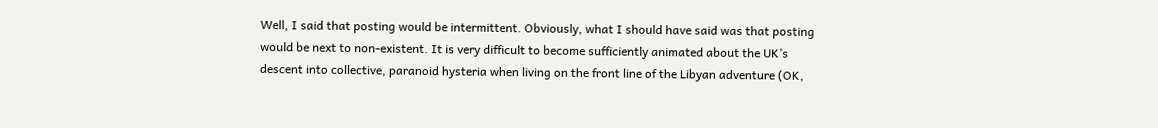Well, I said that posting would be intermittent. Obviously, what I should have said was that posting would be next to non-existent. It is very difficult to become sufficiently animated about the UK’s descent into collective, paranoid hysteria when living on the front line of the Libyan adventure (OK,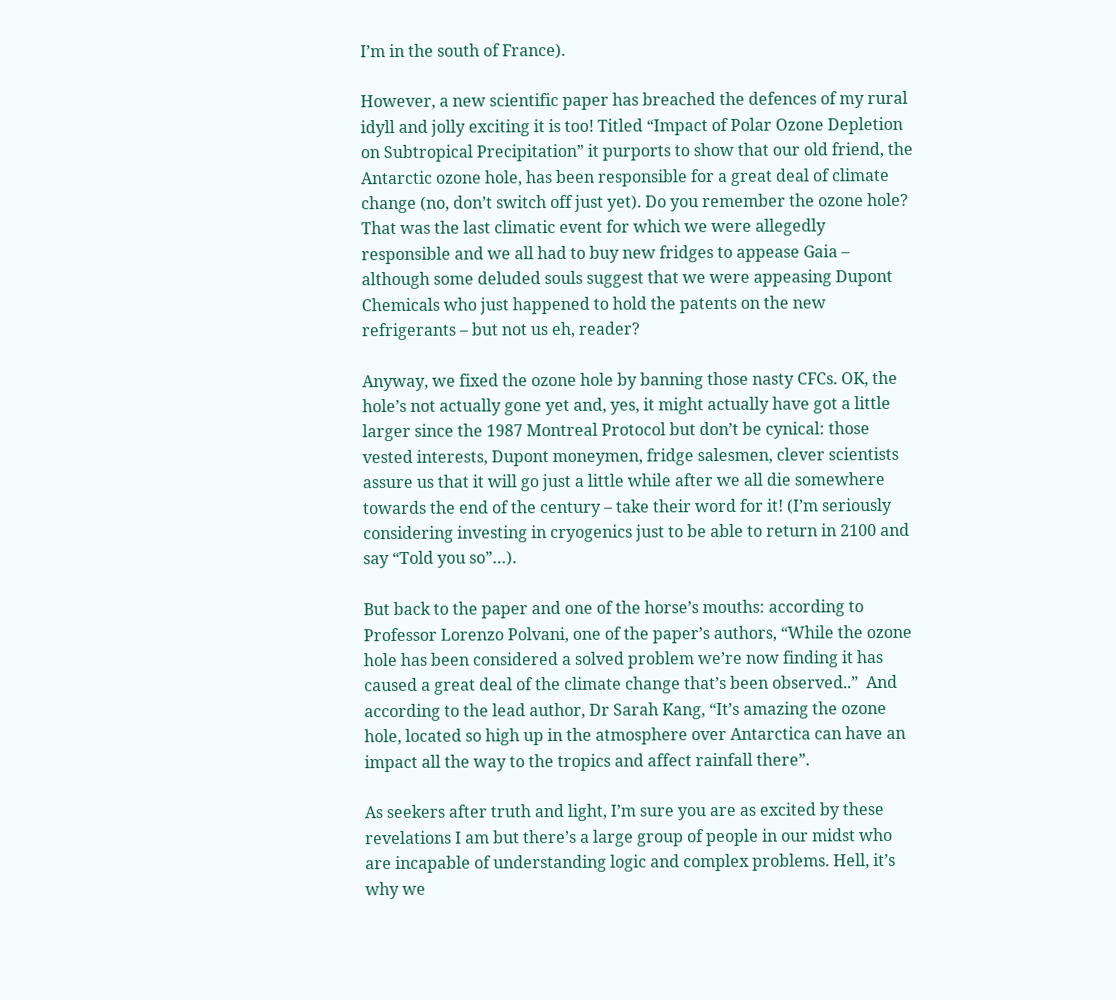I’m in the south of France).

However, a new scientific paper has breached the defences of my rural idyll and jolly exciting it is too! Titled “Impact of Polar Ozone Depletion on Subtropical Precipitation” it purports to show that our old friend, the Antarctic ozone hole, has been responsible for a great deal of climate change (no, don’t switch off just yet). Do you remember the ozone hole? That was the last climatic event for which we were allegedly responsible and we all had to buy new fridges to appease Gaia – although some deluded souls suggest that we were appeasing Dupont Chemicals who just happened to hold the patents on the new refrigerants – but not us eh, reader?

Anyway, we fixed the ozone hole by banning those nasty CFCs. OK, the hole’s not actually gone yet and, yes, it might actually have got a little larger since the 1987 Montreal Protocol but don’t be cynical: those vested interests, Dupont moneymen, fridge salesmen, clever scientists assure us that it will go just a little while after we all die somewhere towards the end of the century – take their word for it! (I’m seriously considering investing in cryogenics just to be able to return in 2100 and say “Told you so”…).

But back to the paper and one of the horse’s mouths: according to Professor Lorenzo Polvani, one of the paper’s authors, “While the ozone hole has been considered a solved problem we’re now finding it has caused a great deal of the climate change that’s been observed..”  And according to the lead author, Dr Sarah Kang, “It’s amazing the ozone hole, located so high up in the atmosphere over Antarctica can have an impact all the way to the tropics and affect rainfall there”.

As seekers after truth and light, I’m sure you are as excited by these revelations I am but there’s a large group of people in our midst who are incapable of understanding logic and complex problems. Hell, it’s why we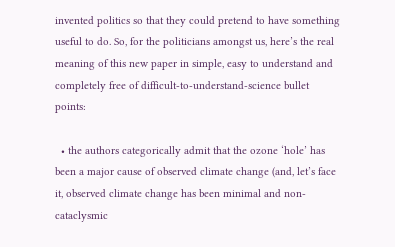invented politics so that they could pretend to have something useful to do. So, for the politicians amongst us, here’s the real meaning of this new paper in simple, easy to understand and completely free of difficult-to-understand-science bullet points:

  • the authors categorically admit that the ozone ‘hole’ has been a major cause of observed climate change (and, let’s face it, observed climate change has been minimal and non-cataclysmic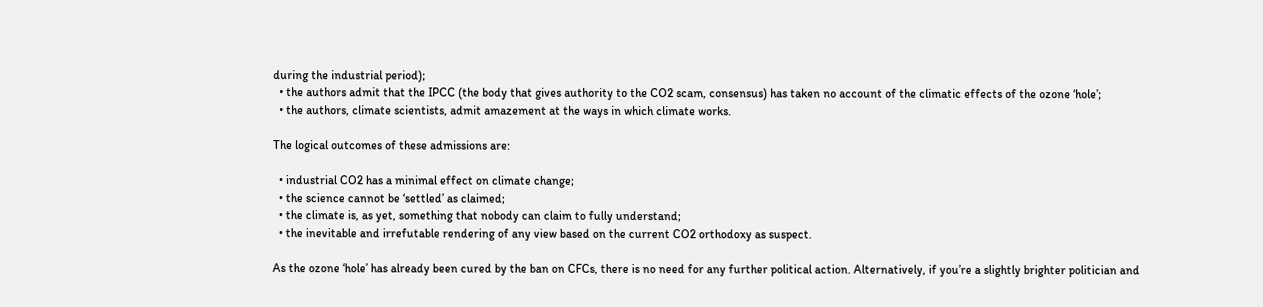during the industrial period);
  • the authors admit that the IPCC (the body that gives authority to the CO2 scam, consensus) has taken no account of the climatic effects of the ozone ‘hole’;
  • the authors, climate scientists, admit amazement at the ways in which climate works.

The logical outcomes of these admissions are:

  • industrial CO2 has a minimal effect on climate change;
  • the science cannot be ‘settled’ as claimed;
  • the climate is, as yet, something that nobody can claim to fully understand;
  • the inevitable and irrefutable rendering of any view based on the current CO2 orthodoxy as suspect.

As the ozone ‘hole’ has already been cured by the ban on CFCs, there is no need for any further political action. Alternatively, if you’re a slightly brighter politician and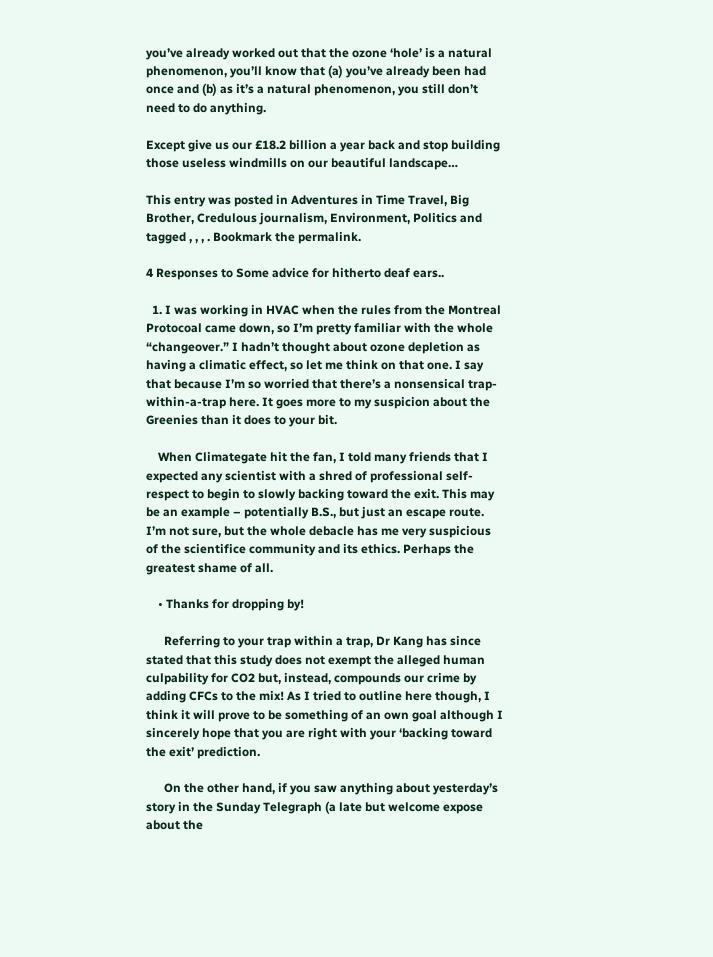you’ve already worked out that the ozone ‘hole’ is a natural phenomenon, you’ll know that (a) you’ve already been had once and (b) as it’s a natural phenomenon, you still don’t need to do anything.

Except give us our £18.2 billion a year back and stop building those useless windmills on our beautiful landscape…

This entry was posted in Adventures in Time Travel, Big Brother, Credulous journalism, Environment, Politics and tagged , , , . Bookmark the permalink.

4 Responses to Some advice for hitherto deaf ears..

  1. I was working in HVAC when the rules from the Montreal Protocoal came down, so I’m pretty familiar with the whole “changeover.” I hadn’t thought about ozone depletion as having a climatic effect, so let me think on that one. I say that because I’m so worried that there’s a nonsensical trap-within-a-trap here. It goes more to my suspicion about the Greenies than it does to your bit.

    When Climategate hit the fan, I told many friends that I expected any scientist with a shred of professional self-respect to begin to slowly backing toward the exit. This may be an example – potentially B.S., but just an escape route. I’m not sure, but the whole debacle has me very suspicious of the scientifice community and its ethics. Perhaps the greatest shame of all.

    • Thanks for dropping by!

      Referring to your trap within a trap, Dr Kang has since stated that this study does not exempt the alleged human culpability for CO2 but, instead, compounds our crime by adding CFCs to the mix! As I tried to outline here though, I think it will prove to be something of an own goal although I sincerely hope that you are right with your ‘backing toward the exit’ prediction.

      On the other hand, if you saw anything about yesterday’s story in the Sunday Telegraph (a late but welcome expose about the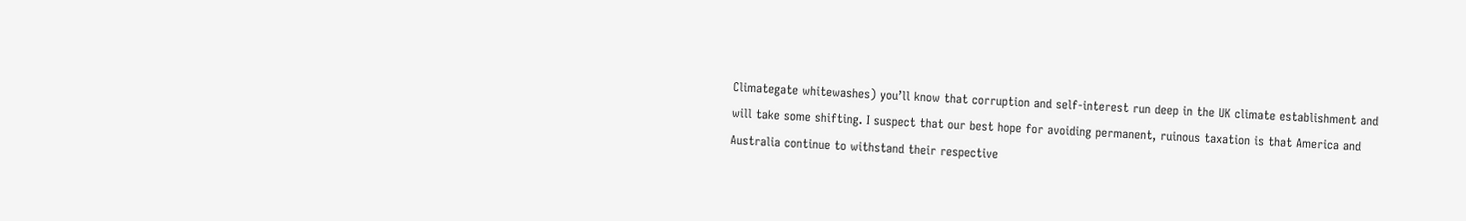Climategate whitewashes) you’ll know that corruption and self-interest run deep in the UK climate establishment and will take some shifting. I suspect that our best hope for avoiding permanent, ruinous taxation is that America and Australia continue to withstand their respective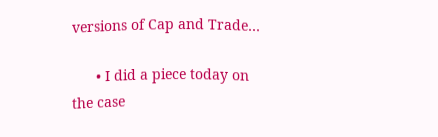versions of Cap and Trade…

      • I did a piece today on the case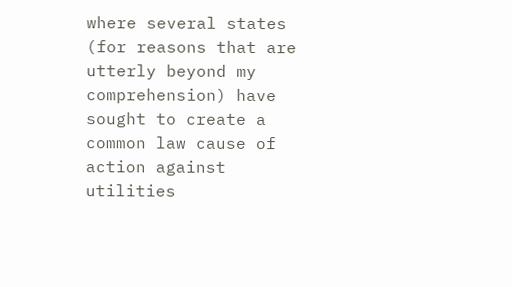where several states (for reasons that are utterly beyond my comprehension) have sought to create a common law cause of action against utilities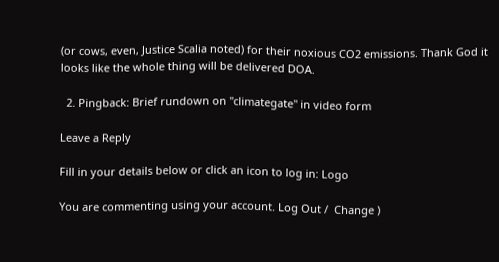(or cows, even, Justice Scalia noted) for their noxious CO2 emissions. Thank God it looks like the whole thing will be delivered DOA.

  2. Pingback: Brief rundown on "climategate" in video form

Leave a Reply

Fill in your details below or click an icon to log in: Logo

You are commenting using your account. Log Out /  Change )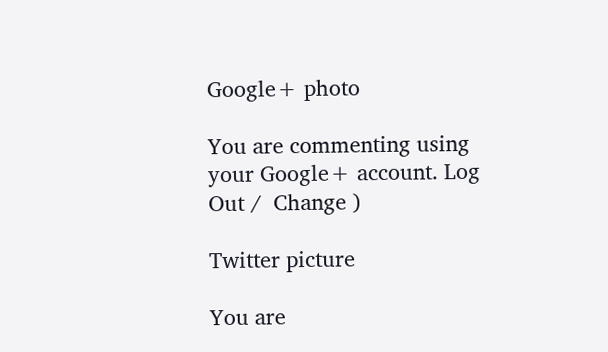Google+ photo

You are commenting using your Google+ account. Log Out /  Change )

Twitter picture

You are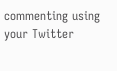commenting using your Twitter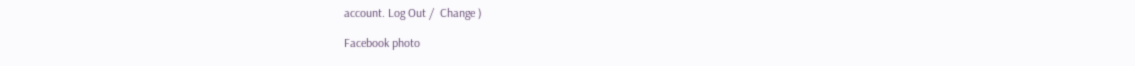account. Log Out /  Change )

Facebook photo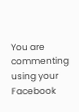You are commenting using your Facebook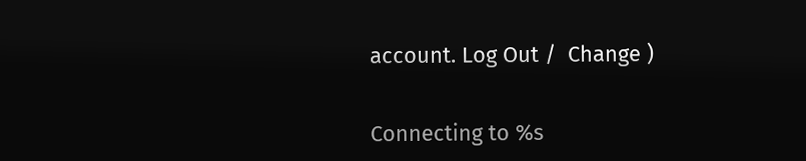account. Log Out /  Change )


Connecting to %s